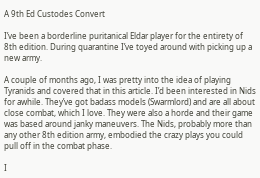A 9th Ed Custodes Convert

I’ve been a borderline puritanical Eldar player for the entirety of 8th edition. During quarantine I’ve toyed around with picking up a new army.

A couple of months ago, I was pretty into the idea of playing Tyranids and covered that in this article. I’d been interested in Nids for awhile. They’ve got badass models (Swarmlord) and are all about close combat, which I love. They were also a horde and their game was based around janky maneuvers. The Nids, probably more than any other 8th edition army, embodied the crazy plays you could pull off in the combat phase.

I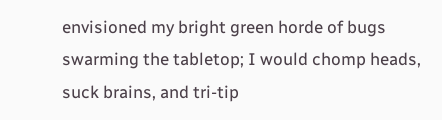envisioned my bright green horde of bugs swarming the tabletop; I would chomp heads, suck brains, and tri-tip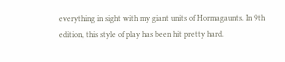everything in sight with my giant units of Hormagaunts. In 9th edition, this style of play has been hit pretty hard.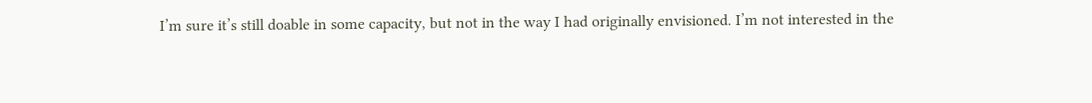I’m sure it’s still doable in some capacity, but not in the way I had originally envisioned. I’m not interested in the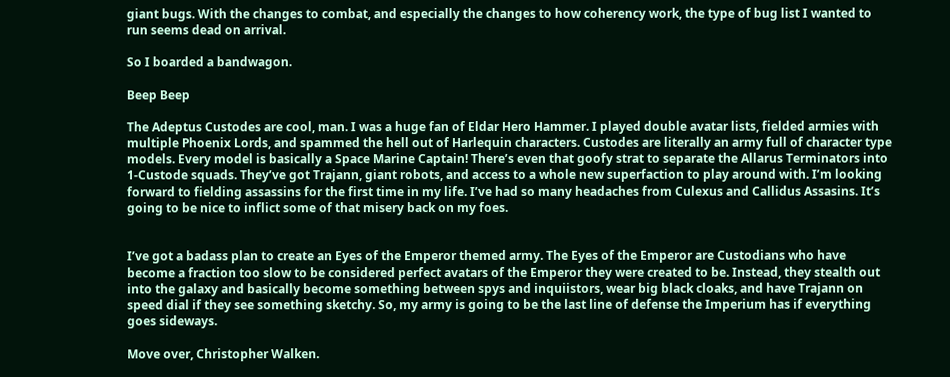giant bugs. With the changes to combat, and especially the changes to how coherency work, the type of bug list I wanted to run seems dead on arrival.

So I boarded a bandwagon.

Beep Beep

The Adeptus Custodes are cool, man. I was a huge fan of Eldar Hero Hammer. I played double avatar lists, fielded armies with multiple Phoenix Lords, and spammed the hell out of Harlequin characters. Custodes are literally an army full of character type models. Every model is basically a Space Marine Captain! There’s even that goofy strat to separate the Allarus Terminators into 1-Custode squads. They’ve got Trajann, giant robots, and access to a whole new superfaction to play around with. I’m looking forward to fielding assassins for the first time in my life. I’ve had so many headaches from Culexus and Callidus Assasins. It’s going to be nice to inflict some of that misery back on my foes.


I’ve got a badass plan to create an Eyes of the Emperor themed army. The Eyes of the Emperor are Custodians who have become a fraction too slow to be considered perfect avatars of the Emperor they were created to be. Instead, they stealth out into the galaxy and basically become something between spys and inquiistors, wear big black cloaks, and have Trajann on speed dial if they see something sketchy. So, my army is going to be the last line of defense the Imperium has if everything goes sideways.

Move over, Christopher Walken.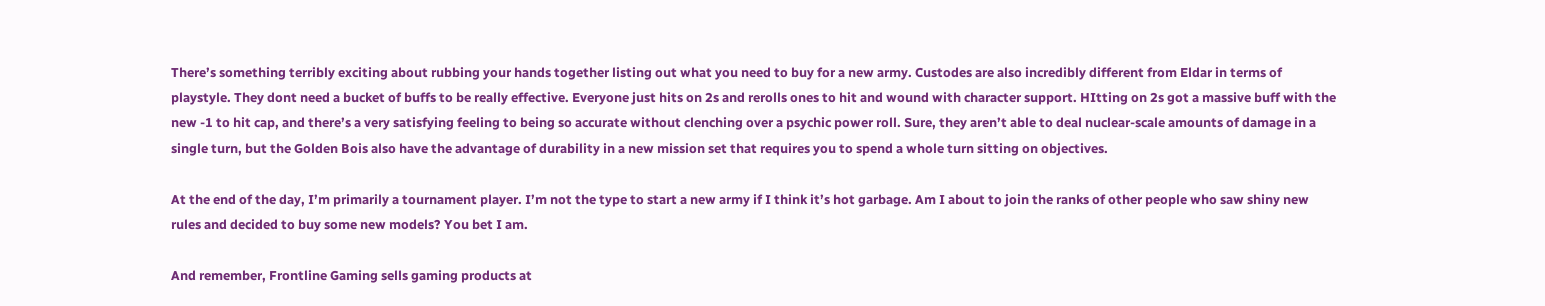There’s something terribly exciting about rubbing your hands together listing out what you need to buy for a new army. Custodes are also incredibly different from Eldar in terms of playstyle. They dont need a bucket of buffs to be really effective. Everyone just hits on 2s and rerolls ones to hit and wound with character support. HItting on 2s got a massive buff with the new -1 to hit cap, and there’s a very satisfying feeling to being so accurate without clenching over a psychic power roll. Sure, they aren’t able to deal nuclear-scale amounts of damage in a single turn, but the Golden Bois also have the advantage of durability in a new mission set that requires you to spend a whole turn sitting on objectives.

At the end of the day, I’m primarily a tournament player. I’m not the type to start a new army if I think it’s hot garbage. Am I about to join the ranks of other people who saw shiny new rules and decided to buy some new models? You bet I am.

And remember, Frontline Gaming sells gaming products at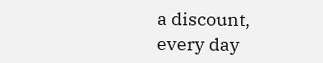a discount, every day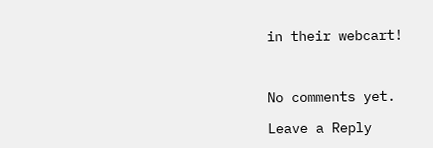in their webcart!



No comments yet.

Leave a Reply